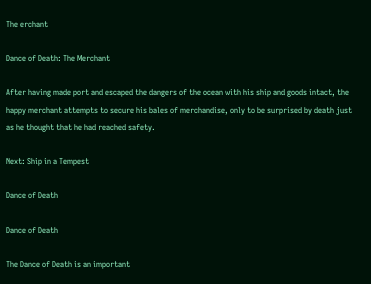The erchant

Dance of Death: The Merchant

After having made port and escaped the dangers of the ocean with his ship and goods intact, the happy merchant attempts to secure his bales of merchandise, only to be surprised by death just as he thought that he had reached safety.

Next: Ship in a Tempest

Dance of Death

Dance of Death

The Dance of Death is an important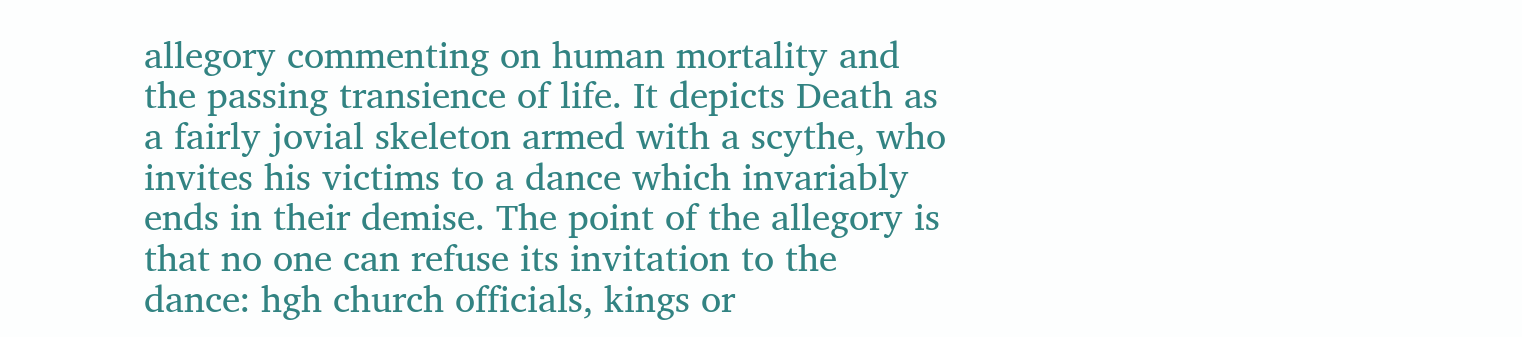allegory commenting on human mortality and the passing transience of life. It depicts Death as a fairly jovial skeleton armed with a scythe, who invites his victims to a dance which invariably ends in their demise. The point of the allegory is that no one can refuse its invitation to the dance: hgh church officials, kings or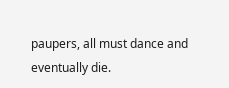paupers, all must dance and eventually die.